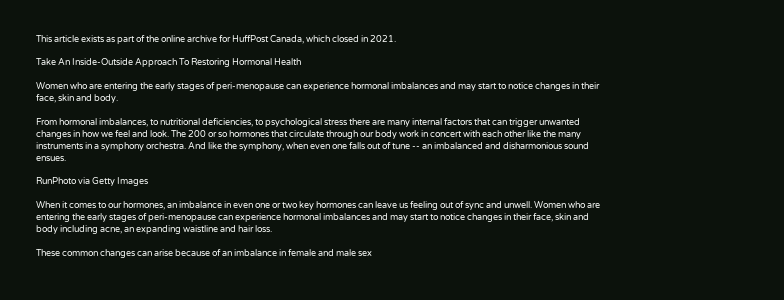This article exists as part of the online archive for HuffPost Canada, which closed in 2021.

Take An Inside-Outside Approach To Restoring Hormonal Health

Women who are entering the early stages of peri-menopause can experience hormonal imbalances and may start to notice changes in their face, skin and body.

From hormonal imbalances, to nutritional deficiencies, to psychological stress there are many internal factors that can trigger unwanted changes in how we feel and look. The 200 or so hormones that circulate through our body work in concert with each other like the many instruments in a symphony orchestra. And like the symphony, when even one falls out of tune -- an imbalanced and disharmonious sound ensues.

RunPhoto via Getty Images

When it comes to our hormones, an imbalance in even one or two key hormones can leave us feeling out of sync and unwell. Women who are entering the early stages of peri-menopause can experience hormonal imbalances and may start to notice changes in their face, skin and body including acne, an expanding waistline and hair loss.

These common changes can arise because of an imbalance in female and male sex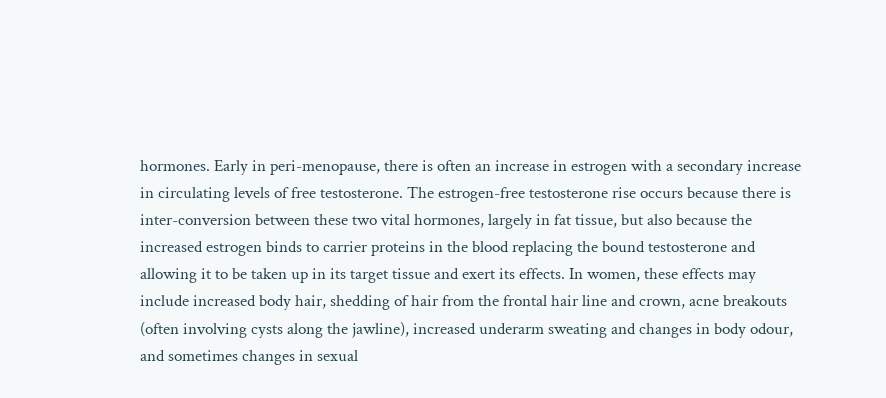hormones. Early in peri-menopause, there is often an increase in estrogen with a secondary increase in circulating levels of free testosterone. The estrogen-free testosterone rise occurs because there is inter-conversion between these two vital hormones, largely in fat tissue, but also because the increased estrogen binds to carrier proteins in the blood replacing the bound testosterone and allowing it to be taken up in its target tissue and exert its effects. In women, these effects may include increased body hair, shedding of hair from the frontal hair line and crown, acne breakouts (often involving cysts along the jawline), increased underarm sweating and changes in body odour, and sometimes changes in sexual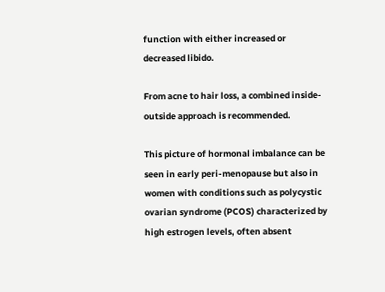function with either increased or decreased libido.

From acne to hair loss, a combined inside-outside approach is recommended.

This picture of hormonal imbalance can be seen in early peri-menopause but also in women with conditions such as polycystic ovarian syndrome (PCOS) characterized by high estrogen levels, often absent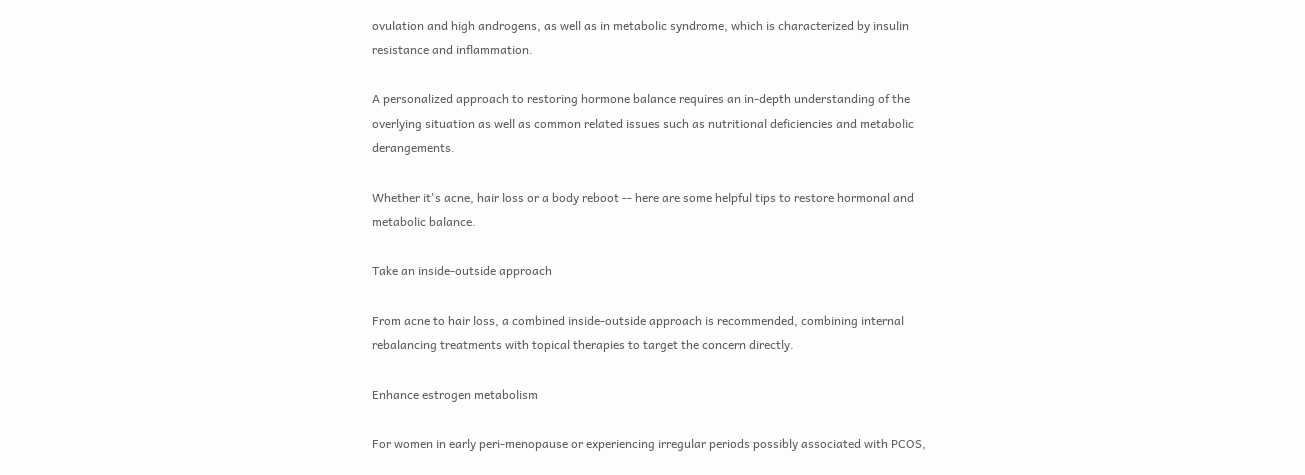ovulation and high androgens, as well as in metabolic syndrome, which is characterized by insulin resistance and inflammation.

A personalized approach to restoring hormone balance requires an in-depth understanding of the overlying situation as well as common related issues such as nutritional deficiencies and metabolic derangements.

Whether it's acne, hair loss or a body reboot -- here are some helpful tips to restore hormonal and metabolic balance.

Take an inside-outside approach

From acne to hair loss, a combined inside-outside approach is recommended, combining internal rebalancing treatments with topical therapies to target the concern directly.

Enhance estrogen metabolism

For women in early peri-menopause or experiencing irregular periods possibly associated with PCOS,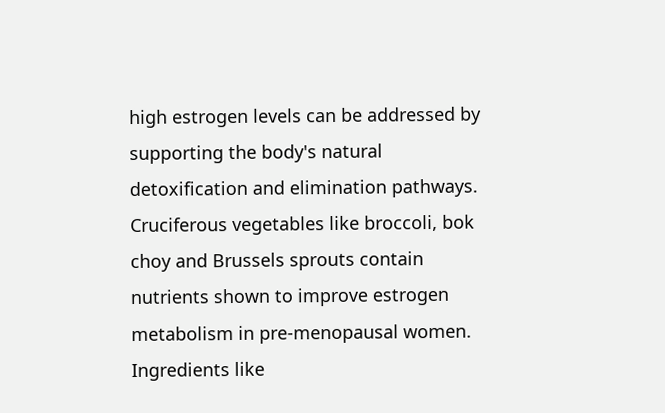high estrogen levels can be addressed by supporting the body's natural detoxification and elimination pathways. Cruciferous vegetables like broccoli, bok choy and Brussels sprouts contain nutrients shown to improve estrogen metabolism in pre-menopausal women. Ingredients like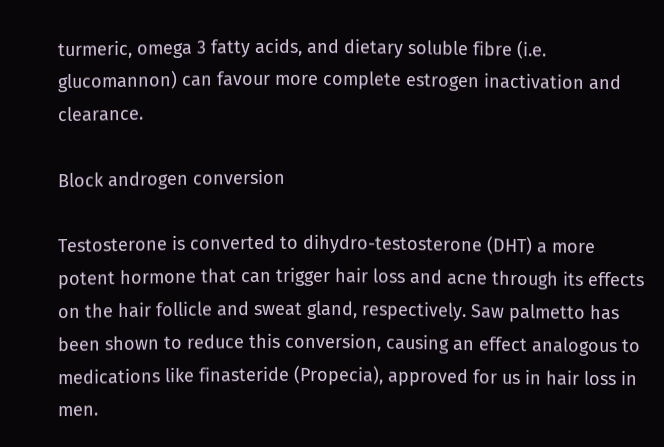turmeric, omega 3 fatty acids, and dietary soluble fibre (i.e. glucomannon) can favour more complete estrogen inactivation and clearance.

Block androgen conversion

Testosterone is converted to dihydro-testosterone (DHT) a more potent hormone that can trigger hair loss and acne through its effects on the hair follicle and sweat gland, respectively. Saw palmetto has been shown to reduce this conversion, causing an effect analogous to medications like finasteride (Propecia), approved for us in hair loss in men.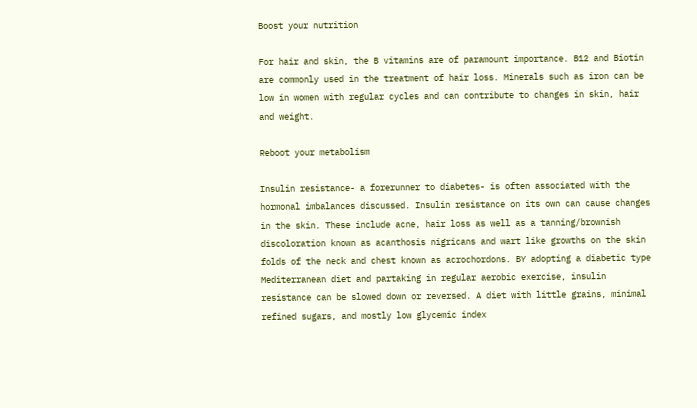Boost your nutrition

For hair and skin, the B vitamins are of paramount importance. B12 and Biotin are commonly used in the treatment of hair loss. Minerals such as iron can be low in women with regular cycles and can contribute to changes in skin, hair and weight.

Reboot your metabolism

Insulin resistance- a forerunner to diabetes- is often associated with the hormonal imbalances discussed. Insulin resistance on its own can cause changes in the skin. These include acne, hair loss as well as a tanning/brownish discoloration known as acanthosis nigricans and wart like growths on the skin folds of the neck and chest known as acrochordons. BY adopting a diabetic type Mediterranean diet and partaking in regular aerobic exercise, insulin resistance can be slowed down or reversed. A diet with little grains, minimal refined sugars, and mostly low glycemic index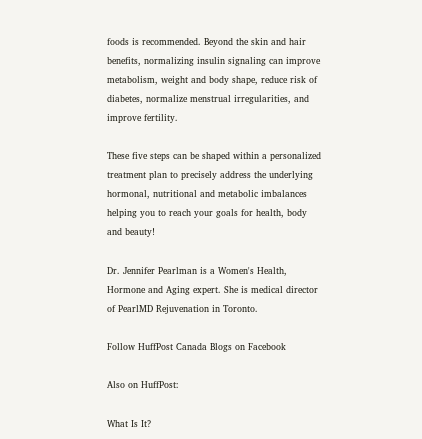foods is recommended. Beyond the skin and hair benefits, normalizing insulin signaling can improve metabolism, weight and body shape, reduce risk of diabetes, normalize menstrual irregularities, and improve fertility.

These five steps can be shaped within a personalized treatment plan to precisely address the underlying hormonal, nutritional and metabolic imbalances helping you to reach your goals for health, body and beauty!

Dr. Jennifer Pearlman is a Women's Health, Hormone and Aging expert. She is medical director of PearlMD Rejuvenation in Toronto.

Follow HuffPost Canada Blogs on Facebook

Also on HuffPost:

What Is It?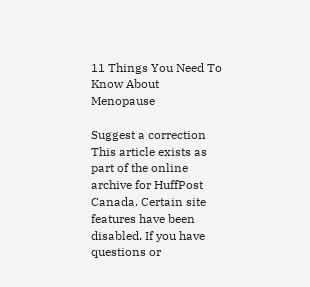11 Things You Need To Know About Menopause

Suggest a correction
This article exists as part of the online archive for HuffPost Canada. Certain site features have been disabled. If you have questions or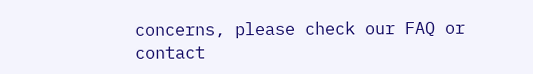concerns, please check our FAQ or contact